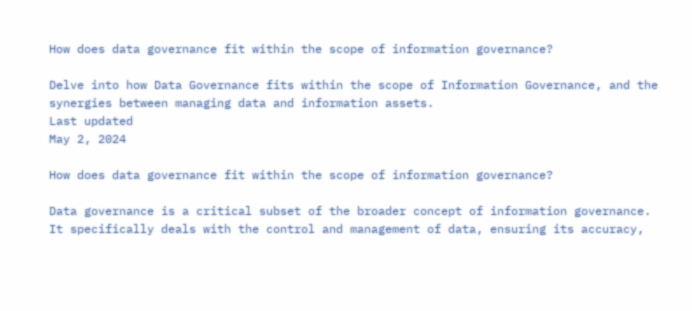How does data governance fit within the scope of information governance?

Delve into how Data Governance fits within the scope of Information Governance, and the synergies between managing data and information assets.
Last updated
May 2, 2024

How does data governance fit within the scope of information governance?

Data governance is a critical subset of the broader concept of information governance. It specifically deals with the control and management of data, ensuring its accuracy,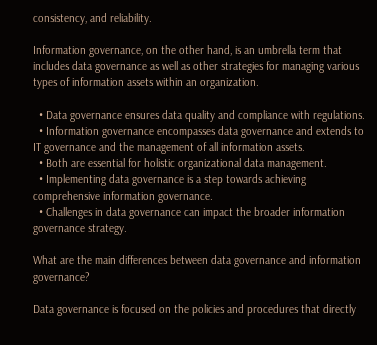consistency, and reliability.

Information governance, on the other hand, is an umbrella term that includes data governance as well as other strategies for managing various types of information assets within an organization.

  • Data governance ensures data quality and compliance with regulations.
  • Information governance encompasses data governance and extends to IT governance and the management of all information assets.
  • Both are essential for holistic organizational data management.
  • Implementing data governance is a step towards achieving comprehensive information governance.
  • Challenges in data governance can impact the broader information governance strategy.

What are the main differences between data governance and information governance?

Data governance is focused on the policies and procedures that directly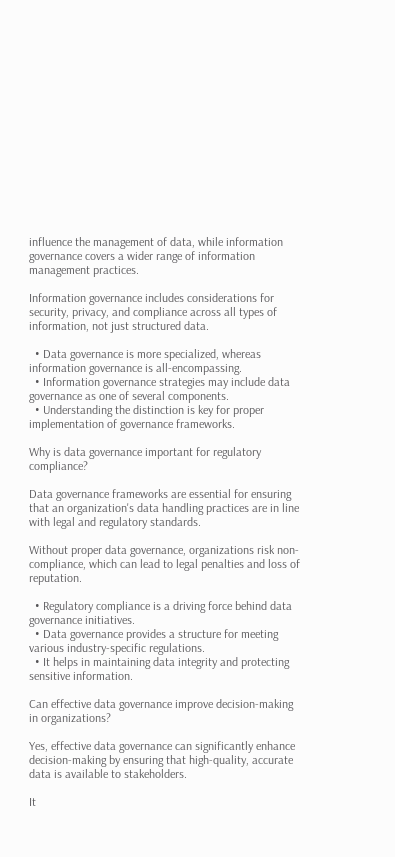influence the management of data, while information governance covers a wider range of information management practices.

Information governance includes considerations for security, privacy, and compliance across all types of information, not just structured data.

  • Data governance is more specialized, whereas information governance is all-encompassing.
  • Information governance strategies may include data governance as one of several components.
  • Understanding the distinction is key for proper implementation of governance frameworks.

Why is data governance important for regulatory compliance?

Data governance frameworks are essential for ensuring that an organization's data handling practices are in line with legal and regulatory standards.

Without proper data governance, organizations risk non-compliance, which can lead to legal penalties and loss of reputation.

  • Regulatory compliance is a driving force behind data governance initiatives.
  • Data governance provides a structure for meeting various industry-specific regulations.
  • It helps in maintaining data integrity and protecting sensitive information.

Can effective data governance improve decision-making in organizations?

Yes, effective data governance can significantly enhance decision-making by ensuring that high-quality, accurate data is available to stakeholders.

It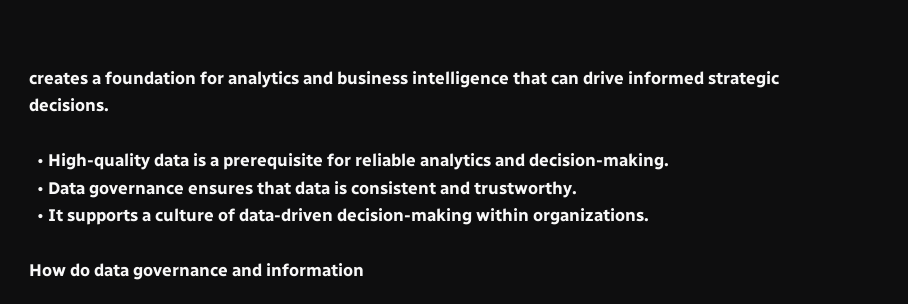creates a foundation for analytics and business intelligence that can drive informed strategic decisions.

  • High-quality data is a prerequisite for reliable analytics and decision-making.
  • Data governance ensures that data is consistent and trustworthy.
  • It supports a culture of data-driven decision-making within organizations.

How do data governance and information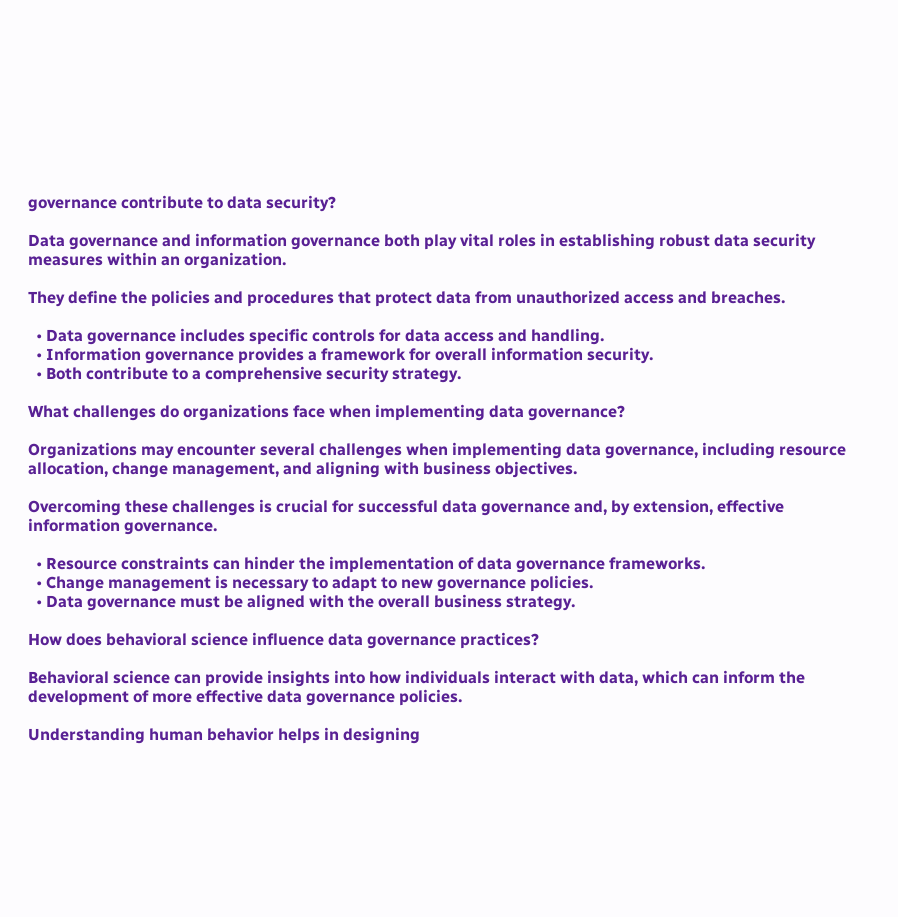governance contribute to data security?

Data governance and information governance both play vital roles in establishing robust data security measures within an organization.

They define the policies and procedures that protect data from unauthorized access and breaches.

  • Data governance includes specific controls for data access and handling.
  • Information governance provides a framework for overall information security.
  • Both contribute to a comprehensive security strategy.

What challenges do organizations face when implementing data governance?

Organizations may encounter several challenges when implementing data governance, including resource allocation, change management, and aligning with business objectives.

Overcoming these challenges is crucial for successful data governance and, by extension, effective information governance.

  • Resource constraints can hinder the implementation of data governance frameworks.
  • Change management is necessary to adapt to new governance policies.
  • Data governance must be aligned with the overall business strategy.

How does behavioral science influence data governance practices?

Behavioral science can provide insights into how individuals interact with data, which can inform the development of more effective data governance policies.

Understanding human behavior helps in designing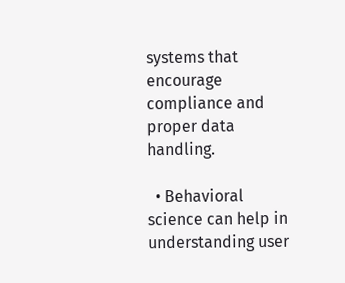systems that encourage compliance and proper data handling.

  • Behavioral science can help in understanding user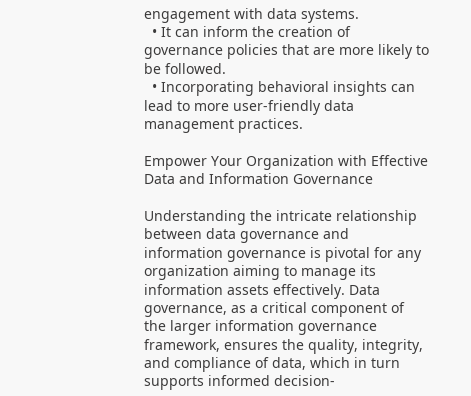engagement with data systems.
  • It can inform the creation of governance policies that are more likely to be followed.
  • Incorporating behavioral insights can lead to more user-friendly data management practices.

Empower Your Organization with Effective Data and Information Governance

Understanding the intricate relationship between data governance and information governance is pivotal for any organization aiming to manage its information assets effectively. Data governance, as a critical component of the larger information governance framework, ensures the quality, integrity, and compliance of data, which in turn supports informed decision-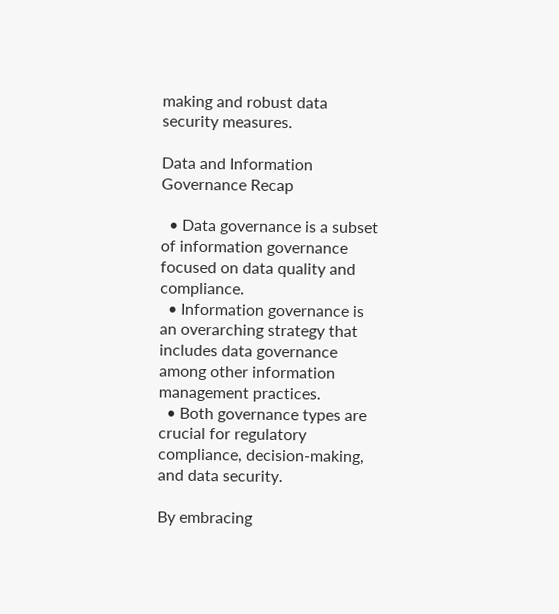making and robust data security measures.

Data and Information Governance Recap

  • Data governance is a subset of information governance focused on data quality and compliance.
  • Information governance is an overarching strategy that includes data governance among other information management practices.
  • Both governance types are crucial for regulatory compliance, decision-making, and data security.

By embracing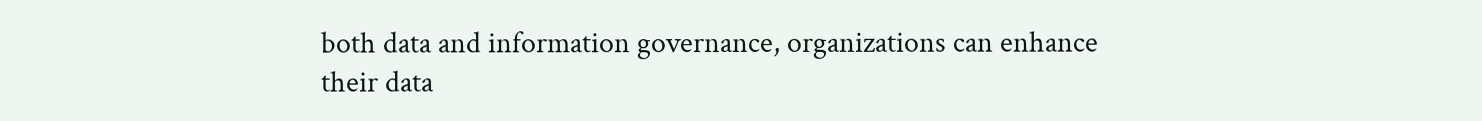both data and information governance, organizations can enhance their data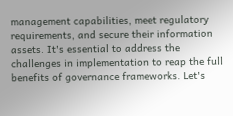management capabilities, meet regulatory requirements, and secure their information assets. It's essential to address the challenges in implementation to reap the full benefits of governance frameworks. Let's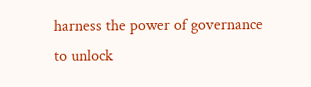harness the power of governance to unlock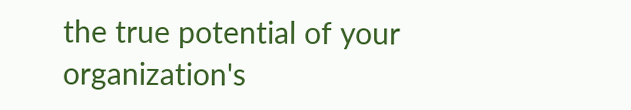the true potential of your organization's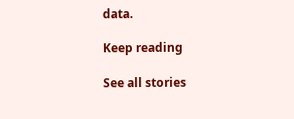data.

Keep reading

See all stories